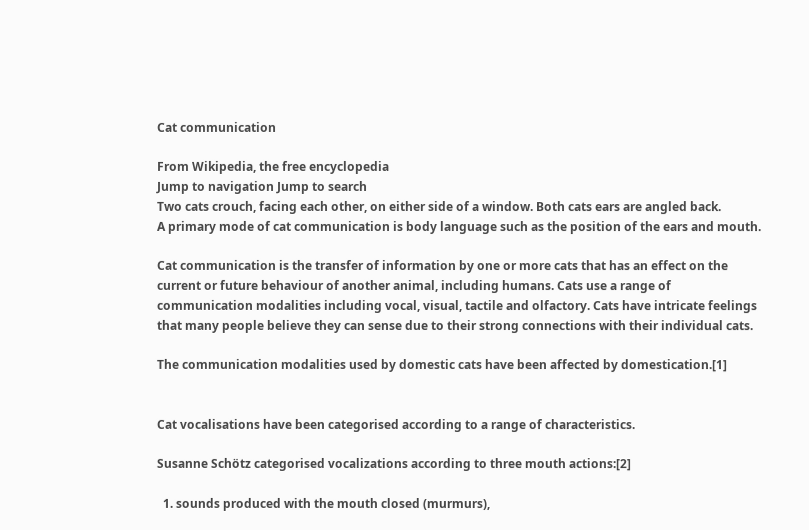Cat communication

From Wikipedia, the free encyclopedia
Jump to navigation Jump to search
Two cats crouch, facing each other, on either side of a window. Both cats ears are angled back.
A primary mode of cat communication is body language such as the position of the ears and mouth.

Cat communication is the transfer of information by one or more cats that has an effect on the current or future behaviour of another animal, including humans. Cats use a range of communication modalities including vocal, visual, tactile and olfactory. Cats have intricate feelings that many people believe they can sense due to their strong connections with their individual cats.

The communication modalities used by domestic cats have been affected by domestication.[1]


Cat vocalisations have been categorised according to a range of characteristics.

Susanne Schötz categorised vocalizations according to three mouth actions:[2]

  1. sounds produced with the mouth closed (murmurs),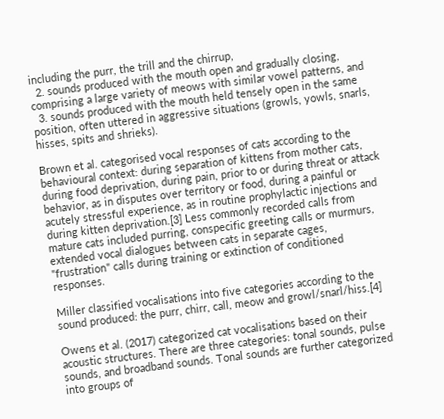including the purr, the trill and the chirrup,
  2. sounds produced with the mouth open and gradually closing, comprising a large variety of meows with similar vowel patterns, and
  3. sounds produced with the mouth held tensely open in the same position, often uttered in aggressive situations (growls, yowls, snarls, hisses, spits and shrieks).

Brown et al. categorised vocal responses of cats according to the behavioural context: during separation of kittens from mother cats, during food deprivation, during pain, prior to or during threat or attack behavior, as in disputes over territory or food, during a painful or acutely stressful experience, as in routine prophylactic injections and during kitten deprivation.[3] Less commonly recorded calls from mature cats included purring, conspecific greeting calls or murmurs, extended vocal dialogues between cats in separate cages, "frustration" calls during training or extinction of conditioned responses.

Miller classified vocalisations into five categories according to the sound produced: the purr, chirr, call, meow and growl/snarl/hiss.[4]

Owens et al. (2017) categorized cat vocalisations based on their acoustic structures. There are three categories: tonal sounds, pulse sounds, and broadband sounds. Tonal sounds are further categorized into groups of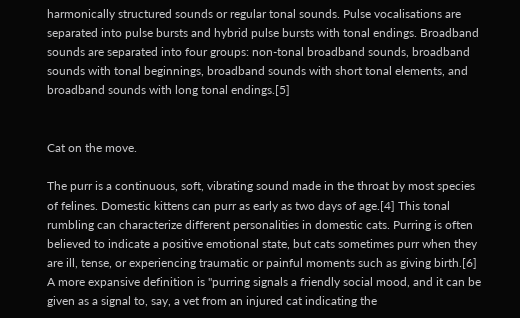harmonically structured sounds or regular tonal sounds. Pulse vocalisations are separated into pulse bursts and hybrid pulse bursts with tonal endings. Broadband sounds are separated into four groups: non-tonal broadband sounds, broadband sounds with tonal beginnings, broadband sounds with short tonal elements, and broadband sounds with long tonal endings.[5]


Cat on the move.

The purr is a continuous, soft, vibrating sound made in the throat by most species of felines. Domestic kittens can purr as early as two days of age.[4] This tonal rumbling can characterize different personalities in domestic cats. Purring is often believed to indicate a positive emotional state, but cats sometimes purr when they are ill, tense, or experiencing traumatic or painful moments such as giving birth.[6] A more expansive definition is "purring signals a friendly social mood, and it can be given as a signal to, say, a vet from an injured cat indicating the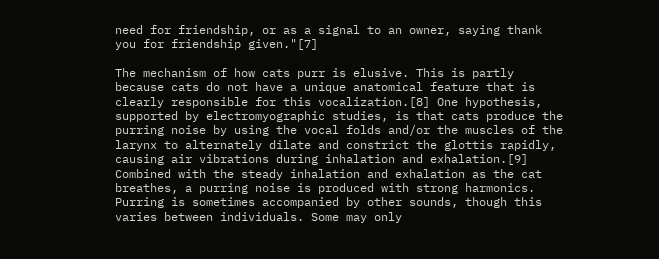need for friendship, or as a signal to an owner, saying thank you for friendship given."[7]

The mechanism of how cats purr is elusive. This is partly because cats do not have a unique anatomical feature that is clearly responsible for this vocalization.[8] One hypothesis, supported by electromyographic studies, is that cats produce the purring noise by using the vocal folds and/or the muscles of the larynx to alternately dilate and constrict the glottis rapidly, causing air vibrations during inhalation and exhalation.[9] Combined with the steady inhalation and exhalation as the cat breathes, a purring noise is produced with strong harmonics. Purring is sometimes accompanied by other sounds, though this varies between individuals. Some may only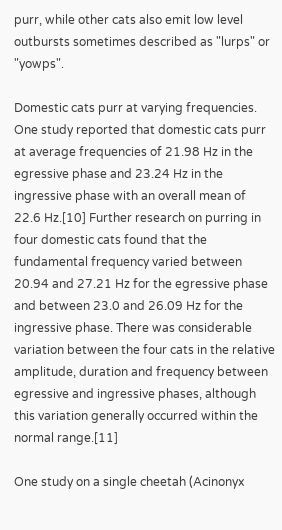purr, while other cats also emit low level outbursts sometimes described as "lurps" or "yowps".

Domestic cats purr at varying frequencies. One study reported that domestic cats purr at average frequencies of 21.98 Hz in the egressive phase and 23.24 Hz in the ingressive phase with an overall mean of 22.6 Hz.[10] Further research on purring in four domestic cats found that the fundamental frequency varied between 20.94 and 27.21 Hz for the egressive phase and between 23.0 and 26.09 Hz for the ingressive phase. There was considerable variation between the four cats in the relative amplitude, duration and frequency between egressive and ingressive phases, although this variation generally occurred within the normal range.[11]

One study on a single cheetah (Acinonyx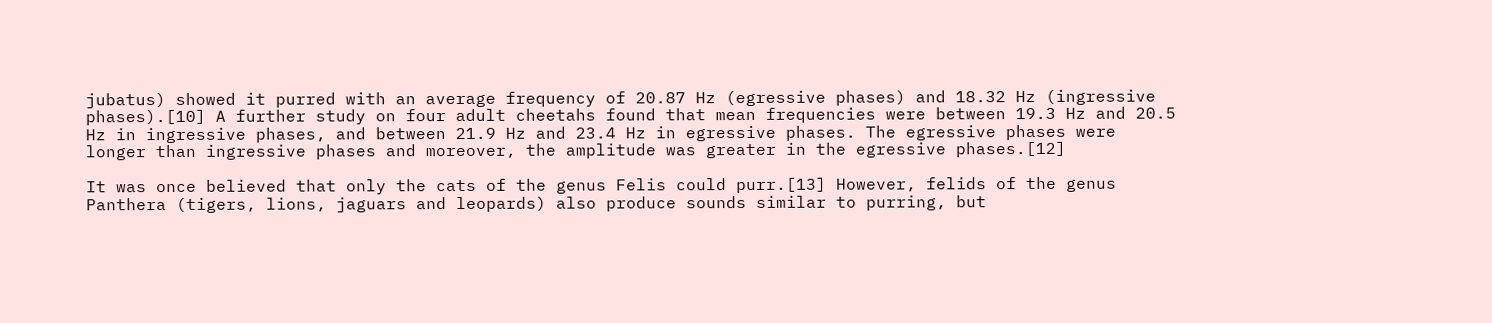jubatus) showed it purred with an average frequency of 20.87 Hz (egressive phases) and 18.32 Hz (ingressive phases).[10] A further study on four adult cheetahs found that mean frequencies were between 19.3 Hz and 20.5 Hz in ingressive phases, and between 21.9 Hz and 23.4 Hz in egressive phases. The egressive phases were longer than ingressive phases and moreover, the amplitude was greater in the egressive phases.[12]

It was once believed that only the cats of the genus Felis could purr.[13] However, felids of the genus Panthera (tigers, lions, jaguars and leopards) also produce sounds similar to purring, but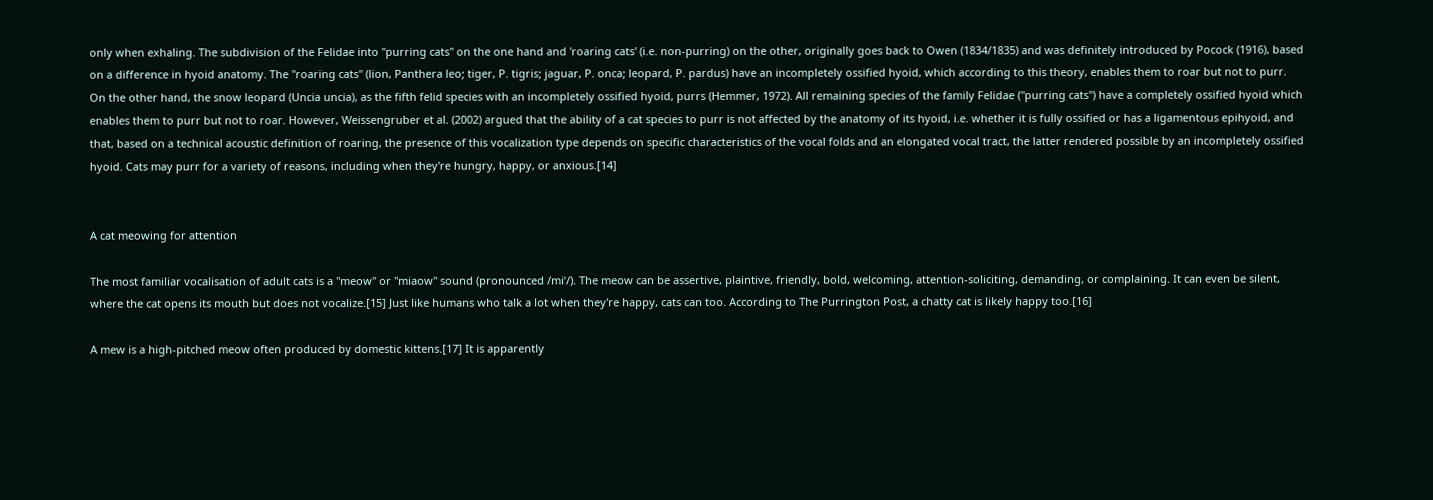only when exhaling. The subdivision of the Felidae into "purring cats" on the one hand and 'roaring cats' (i.e. non-purring) on the other, originally goes back to Owen (1834/1835) and was definitely introduced by Pocock (1916), based on a difference in hyoid anatomy. The "roaring cats" (lion, Panthera leo; tiger, P. tigris; jaguar, P. onca; leopard, P. pardus) have an incompletely ossified hyoid, which according to this theory, enables them to roar but not to purr. On the other hand, the snow leopard (Uncia uncia), as the fifth felid species with an incompletely ossified hyoid, purrs (Hemmer, 1972). All remaining species of the family Felidae ("purring cats") have a completely ossified hyoid which enables them to purr but not to roar. However, Weissengruber et al. (2002) argued that the ability of a cat species to purr is not affected by the anatomy of its hyoid, i.e. whether it is fully ossified or has a ligamentous epihyoid, and that, based on a technical acoustic definition of roaring, the presence of this vocalization type depends on specific characteristics of the vocal folds and an elongated vocal tract, the latter rendered possible by an incompletely ossified hyoid. Cats may purr for a variety of reasons, including when they're hungry, happy, or anxious.[14]


A cat meowing for attention

The most familiar vocalisation of adult cats is a "meow" or "miaow" sound (pronounced /miˈ/). The meow can be assertive, plaintive, friendly, bold, welcoming, attention-soliciting, demanding, or complaining. It can even be silent, where the cat opens its mouth but does not vocalize.[15] Just like humans who talk a lot when they're happy, cats can too. According to The Purrington Post, a chatty cat is likely happy too.[16]

A mew is a high-pitched meow often produced by domestic kittens.[17] It is apparently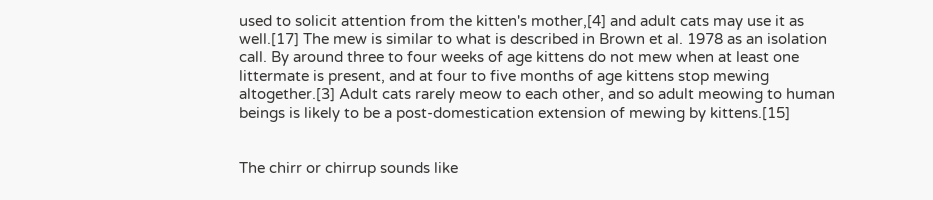used to solicit attention from the kitten's mother,[4] and adult cats may use it as well.[17] The mew is similar to what is described in Brown et al. 1978 as an isolation call. By around three to four weeks of age kittens do not mew when at least one littermate is present, and at four to five months of age kittens stop mewing altogether.[3] Adult cats rarely meow to each other, and so adult meowing to human beings is likely to be a post-domestication extension of mewing by kittens.[15]


The chirr or chirrup sounds like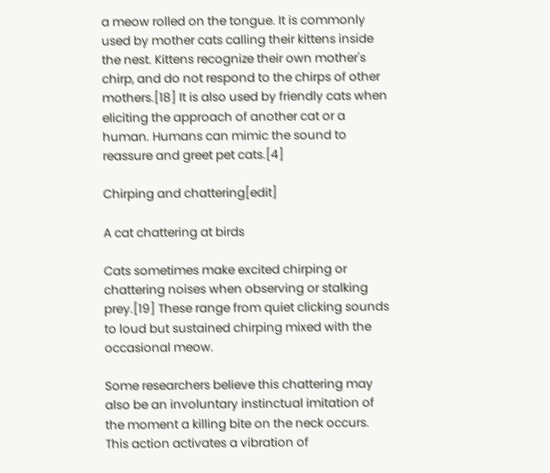a meow rolled on the tongue. It is commonly used by mother cats calling their kittens inside the nest. Kittens recognize their own mother's chirp, and do not respond to the chirps of other mothers.[18] It is also used by friendly cats when eliciting the approach of another cat or a human. Humans can mimic the sound to reassure and greet pet cats.[4]

Chirping and chattering[edit]

A cat chattering at birds

Cats sometimes make excited chirping or chattering noises when observing or stalking prey.[19] These range from quiet clicking sounds to loud but sustained chirping mixed with the occasional meow.

Some researchers believe this chattering may also be an involuntary instinctual imitation of the moment a killing bite on the neck occurs. This action activates a vibration of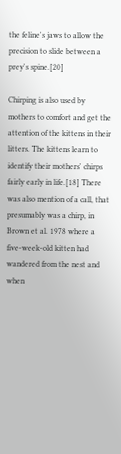the feline's jaws to allow the precision to slide between a prey's spine.[20]

Chirping is also used by mothers to comfort and get the attention of the kittens in their litters. The kittens learn to identify their mothers' chirps fairly early in life.[18] There was also mention of a call, that presumably was a chirp, in Brown et al. 1978 where a five-week-old kitten had wandered from the nest and when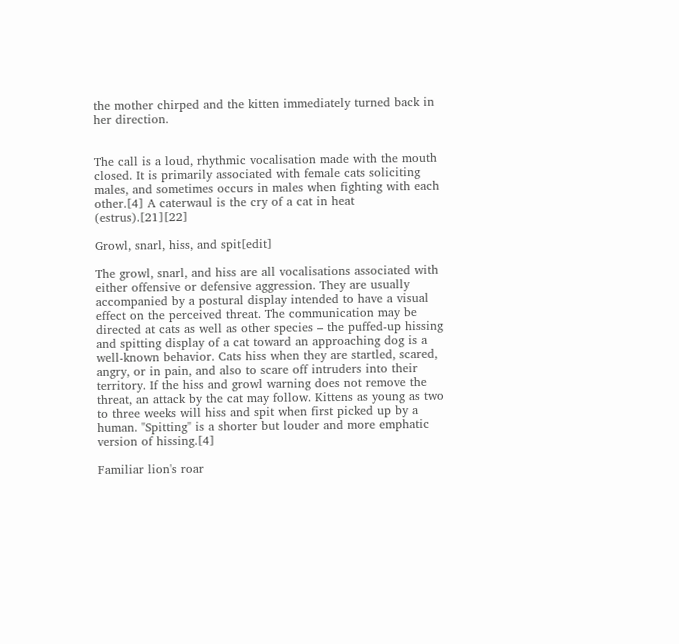the mother chirped and the kitten immediately turned back in her direction.


The call is a loud, rhythmic vocalisation made with the mouth closed. It is primarily associated with female cats soliciting males, and sometimes occurs in males when fighting with each other.[4] A caterwaul is the cry of a cat in heat (estrus).[21][22]

Growl, snarl, hiss, and spit[edit]

The growl, snarl, and hiss are all vocalisations associated with either offensive or defensive aggression. They are usually accompanied by a postural display intended to have a visual effect on the perceived threat. The communication may be directed at cats as well as other species – the puffed-up hissing and spitting display of a cat toward an approaching dog is a well-known behavior. Cats hiss when they are startled, scared, angry, or in pain, and also to scare off intruders into their territory. If the hiss and growl warning does not remove the threat, an attack by the cat may follow. Kittens as young as two to three weeks will hiss and spit when first picked up by a human. "Spitting" is a shorter but louder and more emphatic version of hissing.[4]

Familiar lion's roar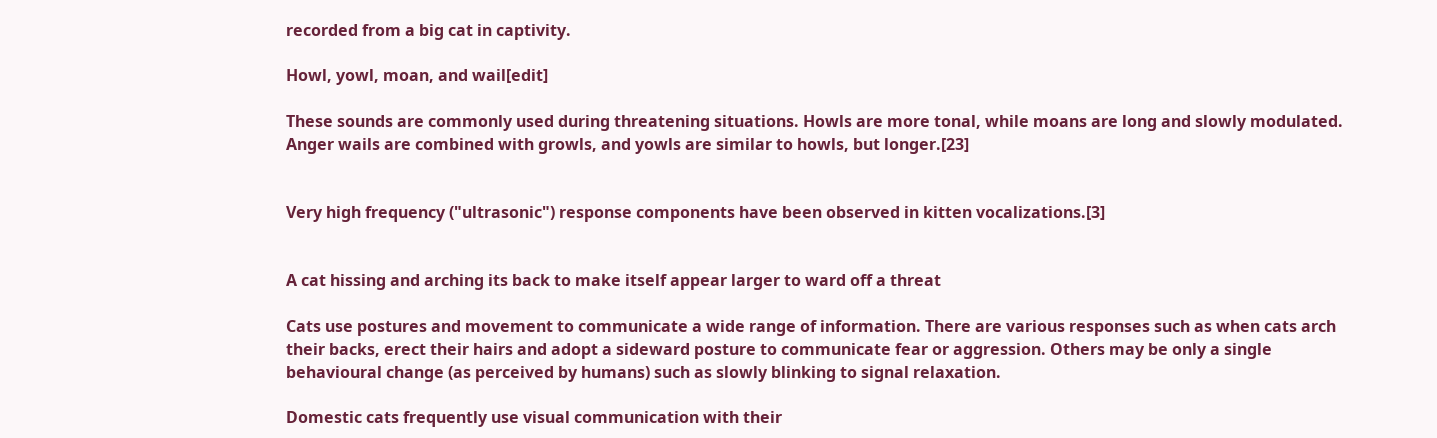recorded from a big cat in captivity.

Howl, yowl, moan, and wail[edit]

These sounds are commonly used during threatening situations. Howls are more tonal, while moans are long and slowly modulated. Anger wails are combined with growls, and yowls are similar to howls, but longer.[23]


Very high frequency ("ultrasonic") response components have been observed in kitten vocalizations.[3]


A cat hissing and arching its back to make itself appear larger to ward off a threat

Cats use postures and movement to communicate a wide range of information. There are various responses such as when cats arch their backs, erect their hairs and adopt a sideward posture to communicate fear or aggression. Others may be only a single behavioural change (as perceived by humans) such as slowly blinking to signal relaxation.

Domestic cats frequently use visual communication with their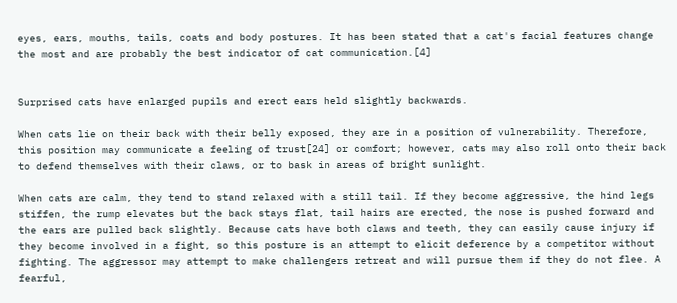eyes, ears, mouths, tails, coats and body postures. It has been stated that a cat's facial features change the most and are probably the best indicator of cat communication.[4]


Surprised cats have enlarged pupils and erect ears held slightly backwards.

When cats lie on their back with their belly exposed, they are in a position of vulnerability. Therefore, this position may communicate a feeling of trust[24] or comfort; however, cats may also roll onto their back to defend themselves with their claws, or to bask in areas of bright sunlight.

When cats are calm, they tend to stand relaxed with a still tail. If they become aggressive, the hind legs stiffen, the rump elevates but the back stays flat, tail hairs are erected, the nose is pushed forward and the ears are pulled back slightly. Because cats have both claws and teeth, they can easily cause injury if they become involved in a fight, so this posture is an attempt to elicit deference by a competitor without fighting. The aggressor may attempt to make challengers retreat and will pursue them if they do not flee. A fearful,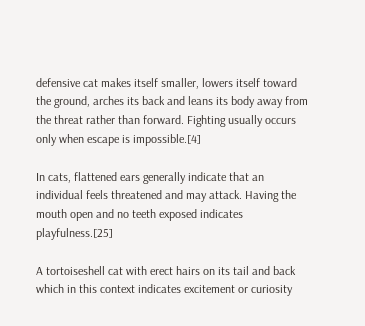defensive cat makes itself smaller, lowers itself toward the ground, arches its back and leans its body away from the threat rather than forward. Fighting usually occurs only when escape is impossible.[4]

In cats, flattened ears generally indicate that an individual feels threatened and may attack. Having the mouth open and no teeth exposed indicates playfulness.[25]

A tortoiseshell cat with erect hairs on its tail and back which in this context indicates excitement or curiosity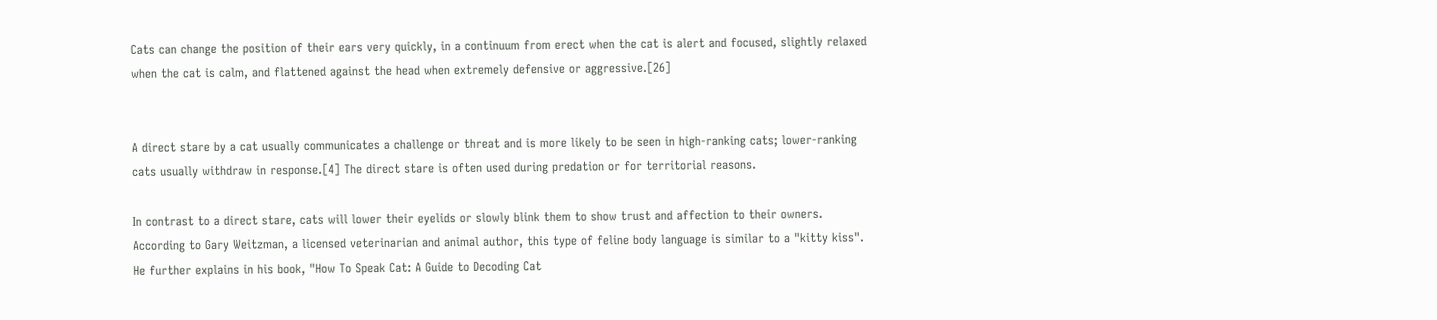Cats can change the position of their ears very quickly, in a continuum from erect when the cat is alert and focused, slightly relaxed when the cat is calm, and flattened against the head when extremely defensive or aggressive.[26]


A direct stare by a cat usually communicates a challenge or threat and is more likely to be seen in high-ranking cats; lower-ranking cats usually withdraw in response.[4] The direct stare is often used during predation or for territorial reasons.

In contrast to a direct stare, cats will lower their eyelids or slowly blink them to show trust and affection to their owners. According to Gary Weitzman, a licensed veterinarian and animal author, this type of feline body language is similar to a "kitty kiss". He further explains in his book, "How To Speak Cat: A Guide to Decoding Cat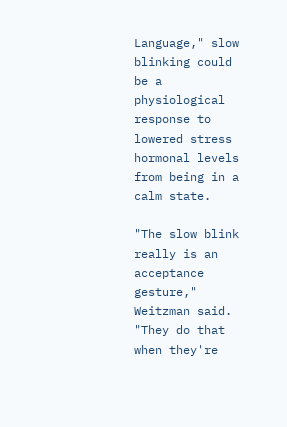Language," slow blinking could be a physiological response to lowered stress hormonal levels from being in a calm state.

"The slow blink really is an acceptance gesture," Weitzman said. "They do that when they're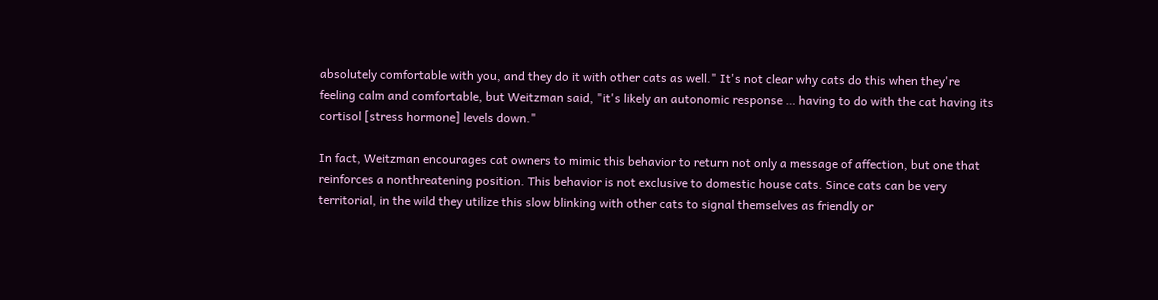absolutely comfortable with you, and they do it with other cats as well." It's not clear why cats do this when they're feeling calm and comfortable, but Weitzman said, "it's likely an autonomic response … having to do with the cat having its cortisol [stress hormone] levels down."

In fact, Weitzman encourages cat owners to mimic this behavior to return not only a message of affection, but one that reinforces a nonthreatening position. This behavior is not exclusive to domestic house cats. Since cats can be very territorial, in the wild they utilize this slow blinking with other cats to signal themselves as friendly or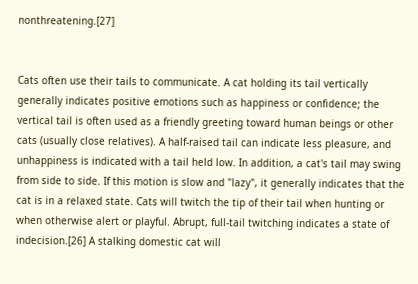nonthreatening.[27]


Cats often use their tails to communicate. A cat holding its tail vertically generally indicates positive emotions such as happiness or confidence; the vertical tail is often used as a friendly greeting toward human beings or other cats (usually close relatives). A half-raised tail can indicate less pleasure, and unhappiness is indicated with a tail held low. In addition, a cat's tail may swing from side to side. If this motion is slow and "lazy", it generally indicates that the cat is in a relaxed state. Cats will twitch the tip of their tail when hunting or when otherwise alert or playful. Abrupt, full-tail twitching indicates a state of indecision.[26] A stalking domestic cat will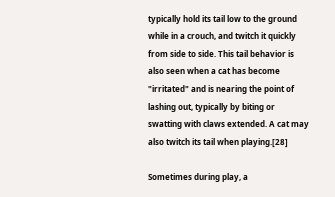typically hold its tail low to the ground while in a crouch, and twitch it quickly from side to side. This tail behavior is also seen when a cat has become "irritated" and is nearing the point of lashing out, typically by biting or swatting with claws extended. A cat may also twitch its tail when playing.[28]

Sometimes during play, a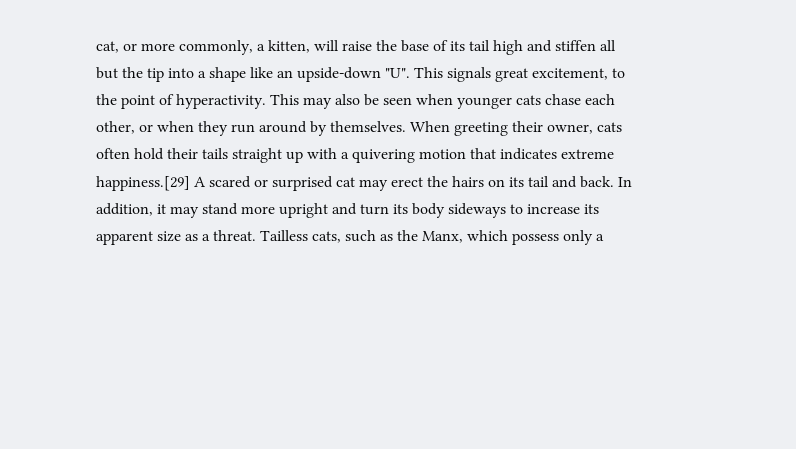cat, or more commonly, a kitten, will raise the base of its tail high and stiffen all but the tip into a shape like an upside-down "U". This signals great excitement, to the point of hyperactivity. This may also be seen when younger cats chase each other, or when they run around by themselves. When greeting their owner, cats often hold their tails straight up with a quivering motion that indicates extreme happiness.[29] A scared or surprised cat may erect the hairs on its tail and back. In addition, it may stand more upright and turn its body sideways to increase its apparent size as a threat. Tailless cats, such as the Manx, which possess only a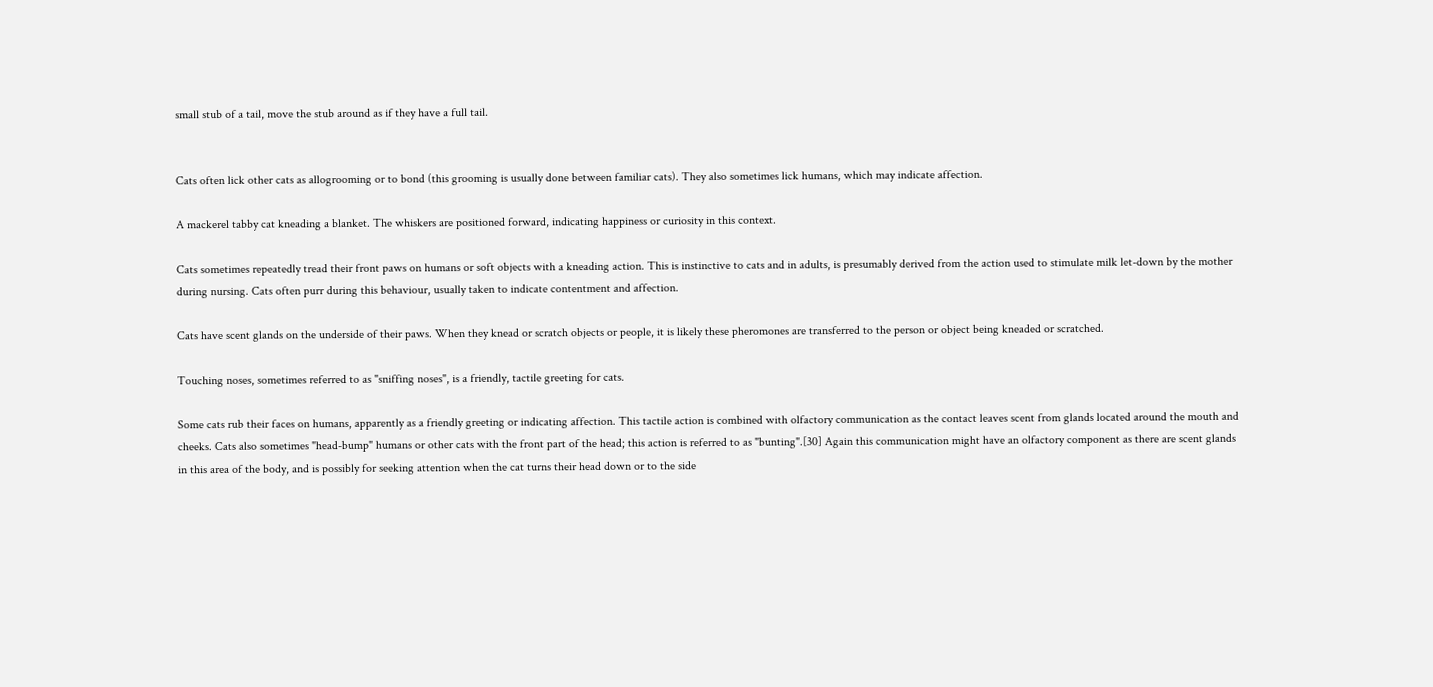small stub of a tail, move the stub around as if they have a full tail.


Cats often lick other cats as allogrooming or to bond (this grooming is usually done between familiar cats). They also sometimes lick humans, which may indicate affection.

A mackerel tabby cat kneading a blanket. The whiskers are positioned forward, indicating happiness or curiosity in this context.

Cats sometimes repeatedly tread their front paws on humans or soft objects with a kneading action. This is instinctive to cats and in adults, is presumably derived from the action used to stimulate milk let-down by the mother during nursing. Cats often purr during this behaviour, usually taken to indicate contentment and affection.

Cats have scent glands on the underside of their paws. When they knead or scratch objects or people, it is likely these pheromones are transferred to the person or object being kneaded or scratched.

Touching noses, sometimes referred to as "sniffing noses", is a friendly, tactile greeting for cats.

Some cats rub their faces on humans, apparently as a friendly greeting or indicating affection. This tactile action is combined with olfactory communication as the contact leaves scent from glands located around the mouth and cheeks. Cats also sometimes "head-bump" humans or other cats with the front part of the head; this action is referred to as "bunting".[30] Again this communication might have an olfactory component as there are scent glands in this area of the body, and is possibly for seeking attention when the cat turns their head down or to the side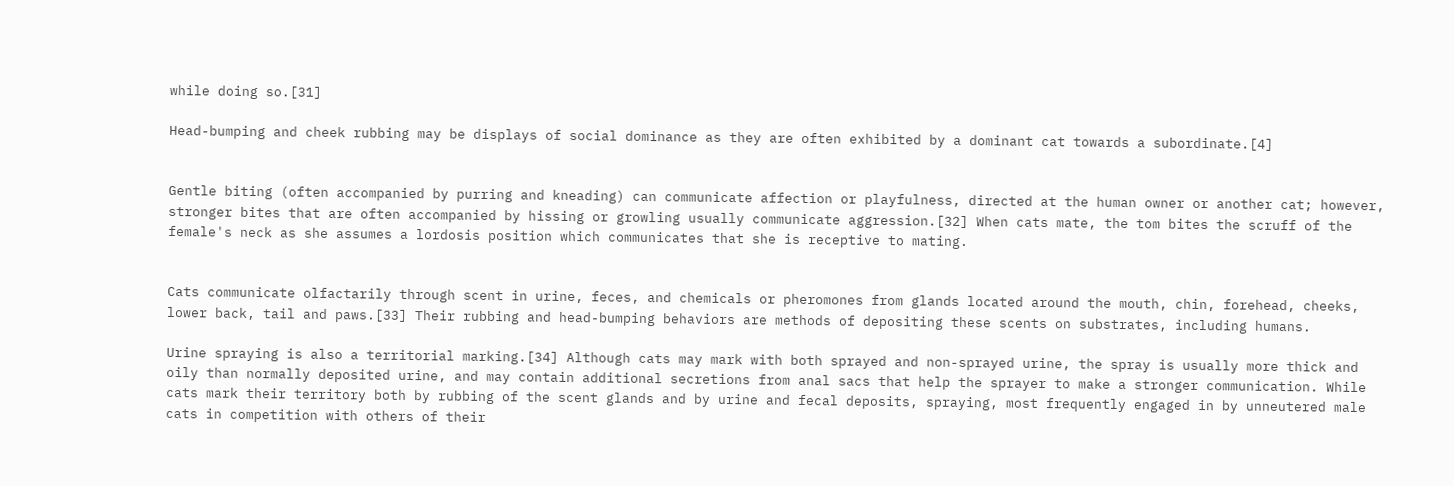while doing so.[31]

Head-bumping and cheek rubbing may be displays of social dominance as they are often exhibited by a dominant cat towards a subordinate.[4]


Gentle biting (often accompanied by purring and kneading) can communicate affection or playfulness, directed at the human owner or another cat; however, stronger bites that are often accompanied by hissing or growling usually communicate aggression.[32] When cats mate, the tom bites the scruff of the female's neck as she assumes a lordosis position which communicates that she is receptive to mating.


Cats communicate olfactarily through scent in urine, feces, and chemicals or pheromones from glands located around the mouth, chin, forehead, cheeks, lower back, tail and paws.[33] Their rubbing and head-bumping behaviors are methods of depositing these scents on substrates, including humans.

Urine spraying is also a territorial marking.[34] Although cats may mark with both sprayed and non-sprayed urine, the spray is usually more thick and oily than normally deposited urine, and may contain additional secretions from anal sacs that help the sprayer to make a stronger communication. While cats mark their territory both by rubbing of the scent glands and by urine and fecal deposits, spraying, most frequently engaged in by unneutered male cats in competition with others of their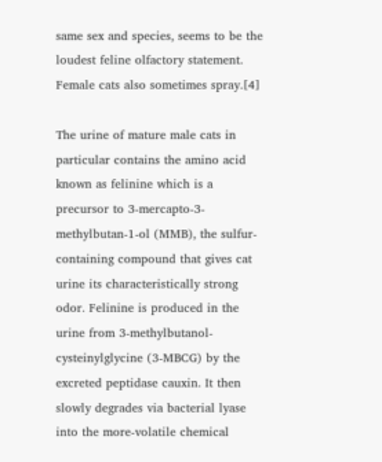same sex and species, seems to be the loudest feline olfactory statement. Female cats also sometimes spray.[4]

The urine of mature male cats in particular contains the amino acid known as felinine which is a precursor to 3-mercapto-3-methylbutan-1-ol (MMB), the sulfur-containing compound that gives cat urine its characteristically strong odor. Felinine is produced in the urine from 3-methylbutanol-cysteinylglycine (3-MBCG) by the excreted peptidase cauxin. It then slowly degrades via bacterial lyase into the more-volatile chemical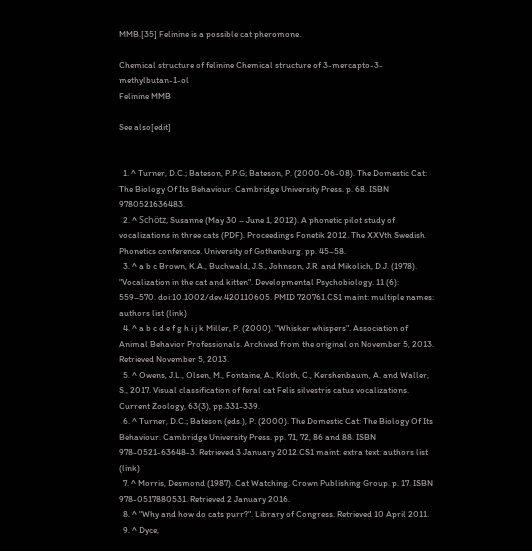MMB.[35] Felinine is a possible cat pheromone.

Chemical structure of felinine Chemical structure of 3-mercapto-3-methylbutan-1-ol
Felinine MMB

See also[edit]


  1. ^ Turner, D.C.; Bateson, P.P.G; Bateson, P. (2000-06-08). The Domestic Cat: The Biology Of Its Behaviour. Cambridge University Press. p. 68. ISBN 9780521636483.
  2. ^ Schötz, Susanne (May 30 – June 1, 2012). A phonetic pilot study of vocalizations in three cats (PDF). Proceedings Fonetik 2012. The XXVth Swedish Phonetics conference. University of Gothenburg. pp. 45–58.
  3. ^ a b c Brown, K.A., Buchwald, J.S., Johnson, J.R. and Mikolich, D.J. (1978). "Vocalization in the cat and kitten". Developmental Psychobiology. 11 (6): 559–570. doi:10.1002/dev.420110605. PMID 720761.CS1 maint: multiple names: authors list (link)
  4. ^ a b c d e f g h i j k Miller, P. (2000). "Whisker whispers". Association of Animal Behavior Professionals. Archived from the original on November 5, 2013. Retrieved November 5, 2013.
  5. ^ Owens, J.L., Olsen, M., Fontaine, A., Kloth, C., Kershenbaum, A. and Waller, S., 2017. Visual classification of feral cat Felis silvestris catus vocalizations. Current Zoology, 63(3), pp.331-339.
  6. ^ Turner, D.C.; Bateson (eds.), P. (2000). The Domestic Cat: The Biology Of Its Behaviour. Cambridge University Press. pp. 71, 72, 86 and 88. ISBN 978-0521-63648-3. Retrieved 3 January 2012.CS1 maint: extra text: authors list (link)
  7. ^ Morris, Desmond (1987). Cat Watching. Crown Publishing Group. p. 17. ISBN 978-0517880531. Retrieved 2 January 2016.
  8. ^ "Why and how do cats purr?". Library of Congress. Retrieved 10 April 2011.
  9. ^ Dyce,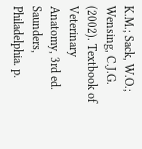K.M.; Sack, W.O.; Wensing, C.J.G. (2002). Textbook of Veterinary Anatomy, 3rd ed. Saunders, Philadelphia. p.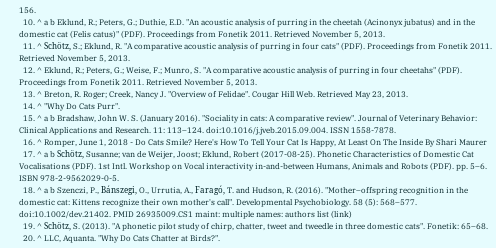156.
  10. ^ a b Eklund, R.; Peters, G.; Duthie, E.D. "An acoustic analysis of purring in the cheetah (Acinonyx jubatus) and in the domestic cat (Felis catus)" (PDF). Proceedings from Fonetik 2011. Retrieved November 5, 2013.
  11. ^ Schötz, S.; Eklund, R. "A comparative acoustic analysis of purring in four cats" (PDF). Proceedings from Fonetik 2011. Retrieved November 5, 2013.
  12. ^ Eklund, R.; Peters, G.; Weise, F.; Munro, S. "A comparative acoustic analysis of purring in four cheetahs" (PDF). Proceedings from Fonetik 2011. Retrieved November 5, 2013.
  13. ^ Breton, R. Roger; Creek, Nancy J. "Overview of Felidae". Cougar Hill Web. Retrieved May 23, 2013.
  14. ^ "Why Do Cats Purr".
  15. ^ a b Bradshaw, John W. S. (January 2016). "Sociality in cats: A comparative review". Journal of Veterinary Behavior: Clinical Applications and Research. 11: 113–124. doi:10.1016/j.jveb.2015.09.004. ISSN 1558-7878.
  16. ^ Romper, June 1, 2018 - Do Cats Smile? Here's How To Tell Your Cat Is Happy, At Least On The Inside By Shari Maurer
  17. ^ a b Schötz, Susanne; van de Weijer, Joost; Eklund, Robert (2017-08-25). Phonetic Characteristics of Domestic Cat Vocalisations (PDF). 1st Intl. Workshop on Vocal interactivity in-and-between Humans, Animals and Robots (PDF). pp. 5–6. ISBN 978-2-9562029-0-5.
  18. ^ a b Szenczi, P., Bánszegi, O., Urrutia, A., Faragó, T. and Hudson, R. (2016). "Mother–offspring recognition in the domestic cat: Kittens recognize their own mother's call". Developmental Psychobiology. 58 (5): 568–577. doi:10.1002/dev.21402. PMID 26935009.CS1 maint: multiple names: authors list (link)
  19. ^ Schötz, S. (2013). "A phonetic pilot study of chirp, chatter, tweet and tweedle in three domestic cats". Fonetik: 65–68.
  20. ^ LLC, Aquanta. "Why Do Cats Chatter at Birds?".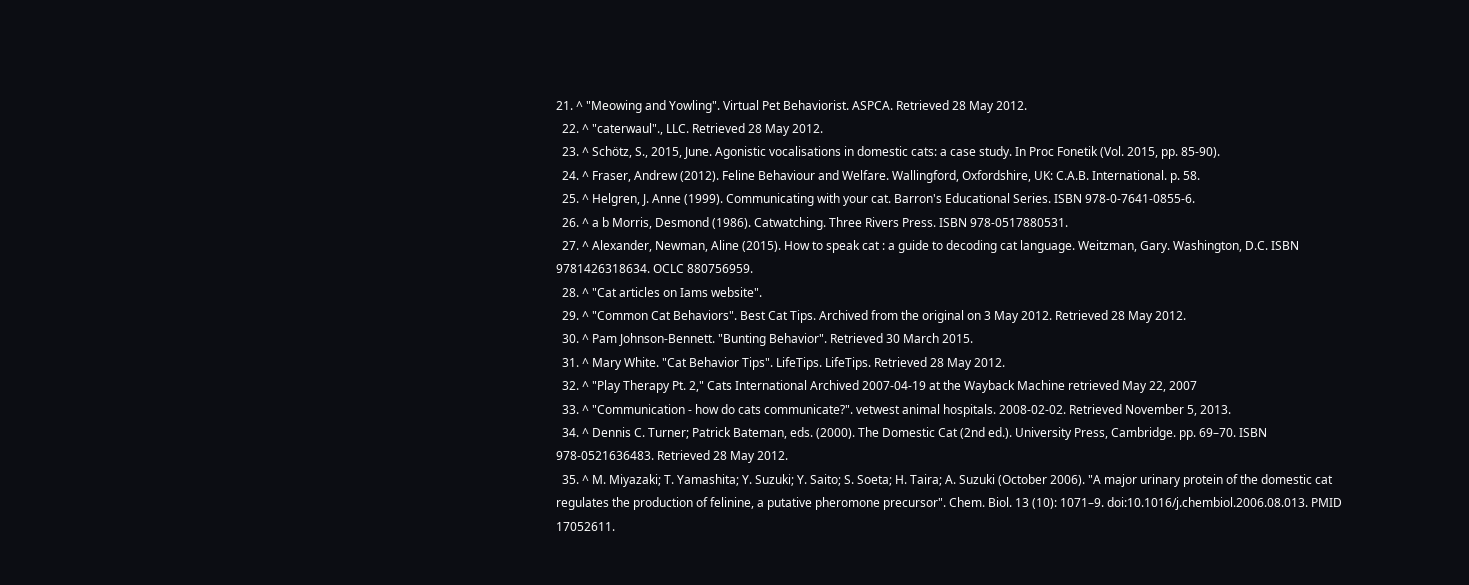21. ^ "Meowing and Yowling". Virtual Pet Behaviorist. ASPCA. Retrieved 28 May 2012.
  22. ^ "caterwaul"., LLC. Retrieved 28 May 2012.
  23. ^ Schötz, S., 2015, June. Agonistic vocalisations in domestic cats: a case study. In Proc Fonetik (Vol. 2015, pp. 85-90).
  24. ^ Fraser, Andrew (2012). Feline Behaviour and Welfare. Wallingford, Oxfordshire, UK: C.A.B. International. p. 58.
  25. ^ Helgren, J. Anne (1999). Communicating with your cat. Barron's Educational Series. ISBN 978-0-7641-0855-6.
  26. ^ a b Morris, Desmond (1986). Catwatching. Three Rivers Press. ISBN 978-0517880531.
  27. ^ Alexander, Newman, Aline (2015). How to speak cat : a guide to decoding cat language. Weitzman, Gary. Washington, D.C. ISBN 9781426318634. OCLC 880756959.
  28. ^ "Cat articles on Iams website".
  29. ^ "Common Cat Behaviors". Best Cat Tips. Archived from the original on 3 May 2012. Retrieved 28 May 2012.
  30. ^ Pam Johnson-Bennett. "Bunting Behavior". Retrieved 30 March 2015.
  31. ^ Mary White. "Cat Behavior Tips". LifeTips. LifeTips. Retrieved 28 May 2012.
  32. ^ "Play Therapy Pt. 2," Cats International Archived 2007-04-19 at the Wayback Machine retrieved May 22, 2007
  33. ^ "Communication - how do cats communicate?". vetwest animal hospitals. 2008-02-02. Retrieved November 5, 2013.
  34. ^ Dennis C. Turner; Patrick Bateman, eds. (2000). The Domestic Cat (2nd ed.). University Press, Cambridge. pp. 69–70. ISBN 978-0521636483. Retrieved 28 May 2012.
  35. ^ M. Miyazaki; T. Yamashita; Y. Suzuki; Y. Saito; S. Soeta; H. Taira; A. Suzuki (October 2006). "A major urinary protein of the domestic cat regulates the production of felinine, a putative pheromone precursor". Chem. Biol. 13 (10): 1071–9. doi:10.1016/j.chembiol.2006.08.013. PMID 17052611.